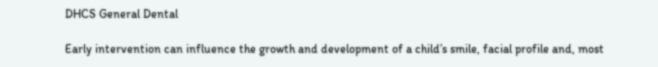DHCS General Dental

Early intervention can influence the growth and development of a child’s smile, facial profile and, most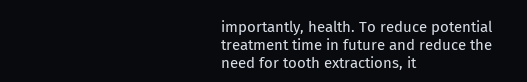importantly, health. To reduce potential treatment time in future and reduce the need for tooth extractions, it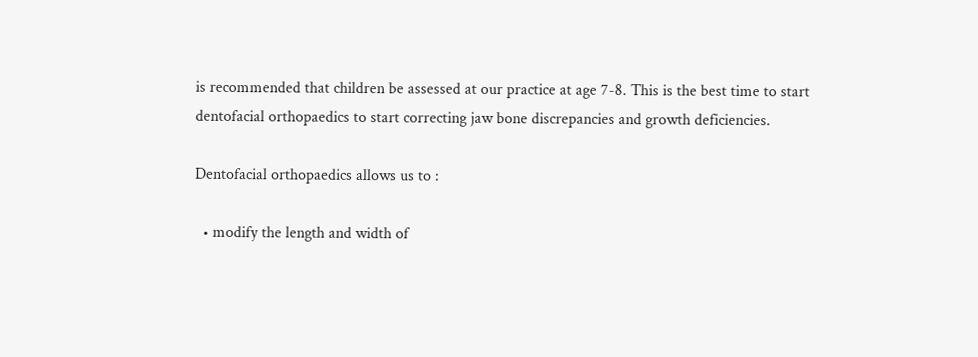is recommended that children be assessed at our practice at age 7-8. This is the best time to start dentofacial orthopaedics to start correcting jaw bone discrepancies and growth deficiencies.

Dentofacial orthopaedics allows us to :

  • modify the length and width of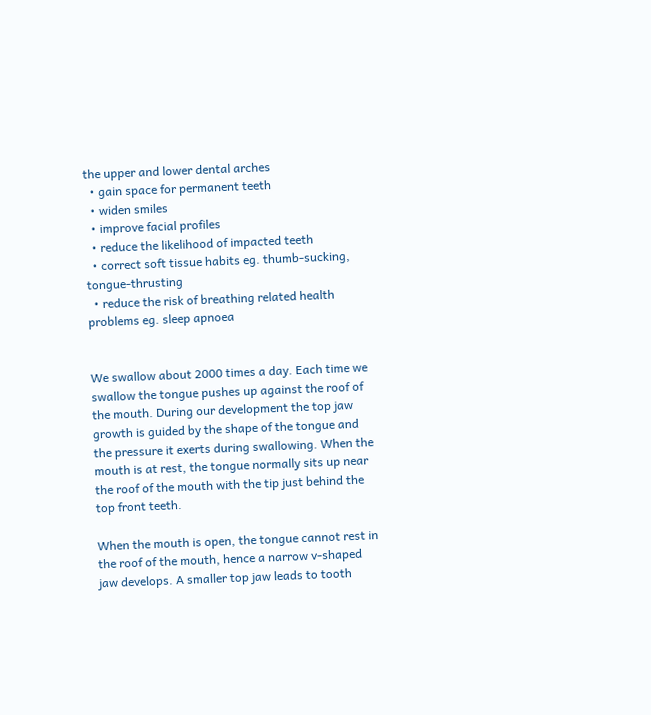the upper and lower dental arches
  • gain space for permanent teeth
  • widen smiles
  • improve facial profiles
  • reduce the likelihood of impacted teeth
  • correct soft tissue habits eg. thumb-sucking, tongue-thrusting
  • reduce the risk of breathing related health problems eg. sleep apnoea


We swallow about 2000 times a day. Each time we swallow the tongue pushes up against the roof of the mouth. During our development the top jaw growth is guided by the shape of the tongue and the pressure it exerts during swallowing. When the mouth is at rest, the tongue normally sits up near the roof of the mouth with the tip just behind the top front teeth.

When the mouth is open, the tongue cannot rest in the roof of the mouth, hence a narrow v-shaped jaw develops. A smaller top jaw leads to tooth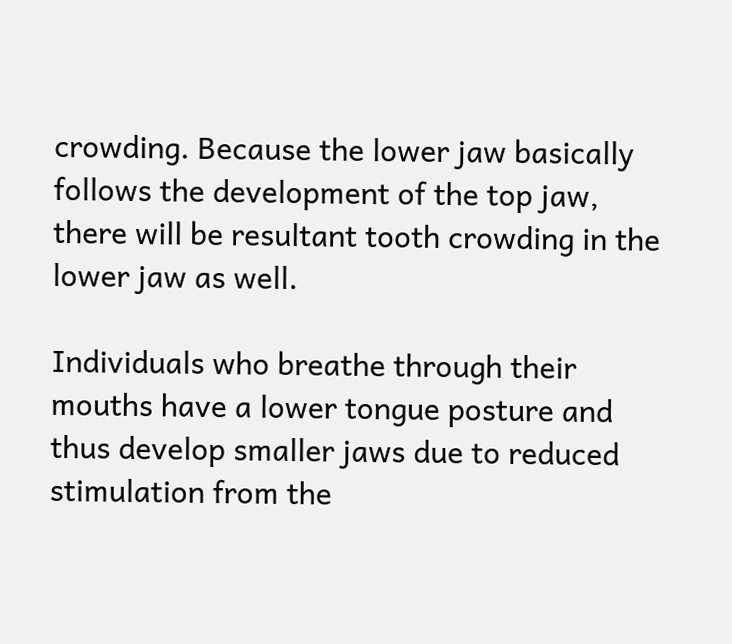crowding. Because the lower jaw basically follows the development of the top jaw, there will be resultant tooth crowding in the lower jaw as well.

Individuals who breathe through their mouths have a lower tongue posture and thus develop smaller jaws due to reduced stimulation from the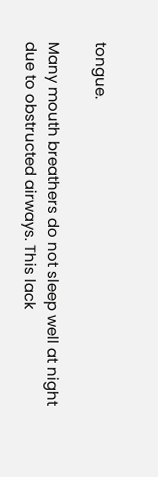tongue.

Many mouth breathers do not sleep well at night due to obstructed airways. This lack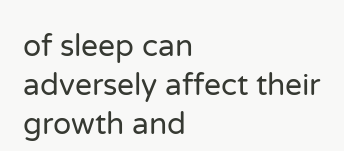of sleep can adversely affect their growth and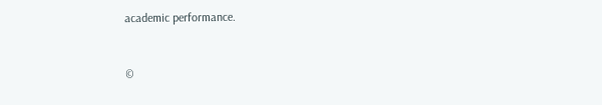academic performance.


©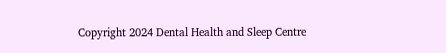Copyright 2024 Dental Health and Sleep Centre